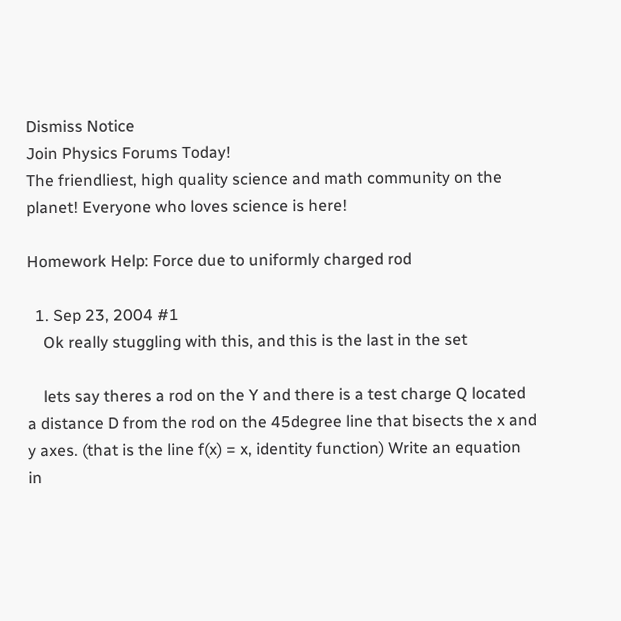Dismiss Notice
Join Physics Forums Today!
The friendliest, high quality science and math community on the planet! Everyone who loves science is here!

Homework Help: Force due to uniformly charged rod

  1. Sep 23, 2004 #1
    Ok really stuggling with this, and this is the last in the set

    lets say theres a rod on the Y and there is a test charge Q located a distance D from the rod on the 45degree line that bisects the x and y axes. (that is the line f(x) = x, identity function) Write an equation in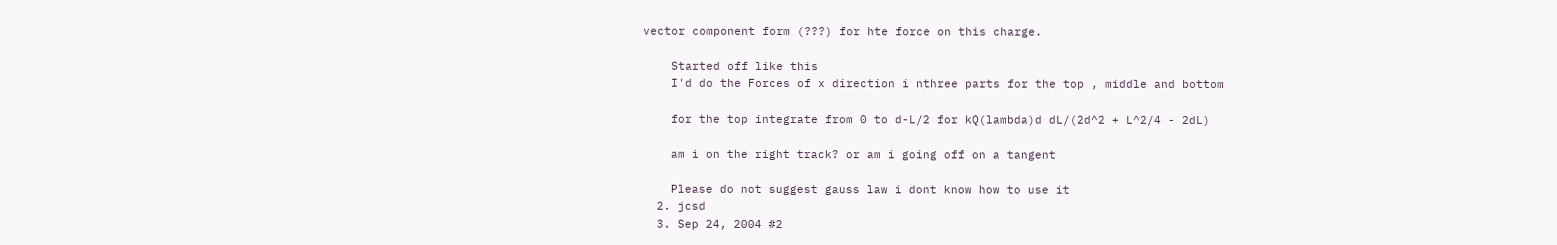vector component form (???) for hte force on this charge.

    Started off like this
    I'd do the Forces of x direction i nthree parts for the top , middle and bottom

    for the top integrate from 0 to d-L/2 for kQ(lambda)d dL/(2d^2 + L^2/4 - 2dL)

    am i on the right track? or am i going off on a tangent

    Please do not suggest gauss law i dont know how to use it
  2. jcsd
  3. Sep 24, 2004 #2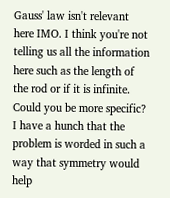Gauss' law isn't relevant here IMO. I think you're not telling us all the information here such as the length of the rod or if it is infinite. Could you be more specific? I have a hunch that the problem is worded in such a way that symmetry would help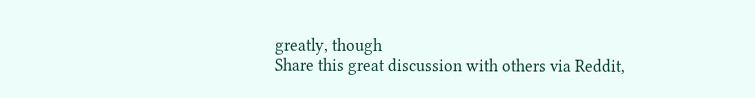greatly, though
Share this great discussion with others via Reddit,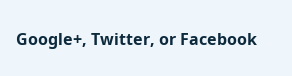Google+, Twitter, or Facebook